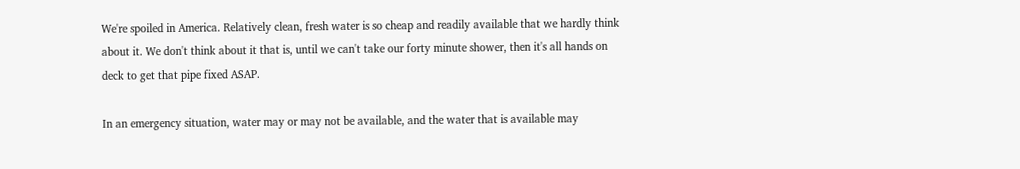We're spoiled in America. Relatively clean, fresh water is so cheap and readily available that we hardly think about it. We don't think about it that is, until we can't take our forty minute shower, then it's all hands on deck to get that pipe fixed ASAP.

In an emergency situation, water may or may not be available, and the water that is available may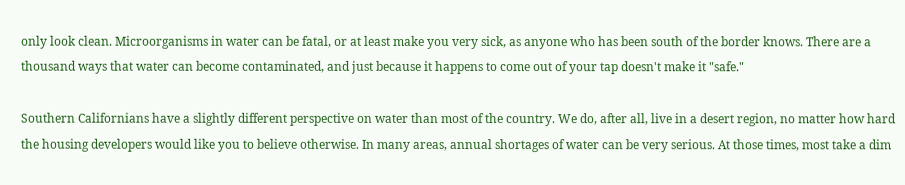only look clean. Microorganisms in water can be fatal, or at least make you very sick, as anyone who has been south of the border knows. There are a thousand ways that water can become contaminated, and just because it happens to come out of your tap doesn't make it "safe."

Southern Californians have a slightly different perspective on water than most of the country. We do, after all, live in a desert region, no matter how hard the housing developers would like you to believe otherwise. In many areas, annual shortages of water can be very serious. At those times, most take a dim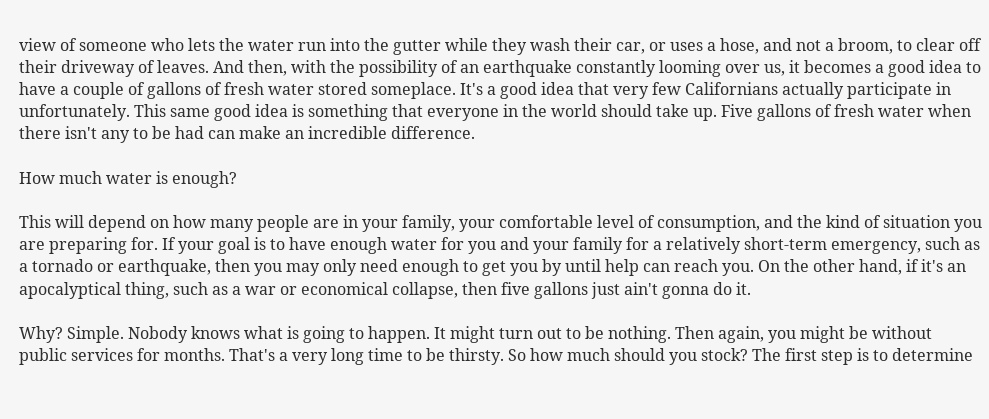view of someone who lets the water run into the gutter while they wash their car, or uses a hose, and not a broom, to clear off their driveway of leaves. And then, with the possibility of an earthquake constantly looming over us, it becomes a good idea to have a couple of gallons of fresh water stored someplace. It's a good idea that very few Californians actually participate in unfortunately. This same good idea is something that everyone in the world should take up. Five gallons of fresh water when there isn't any to be had can make an incredible difference.

How much water is enough?

This will depend on how many people are in your family, your comfortable level of consumption, and the kind of situation you are preparing for. If your goal is to have enough water for you and your family for a relatively short-term emergency, such as a tornado or earthquake, then you may only need enough to get you by until help can reach you. On the other hand, if it's an apocalyptical thing, such as a war or economical collapse, then five gallons just ain't gonna do it.

Why? Simple. Nobody knows what is going to happen. It might turn out to be nothing. Then again, you might be without public services for months. That's a very long time to be thirsty. So how much should you stock? The first step is to determine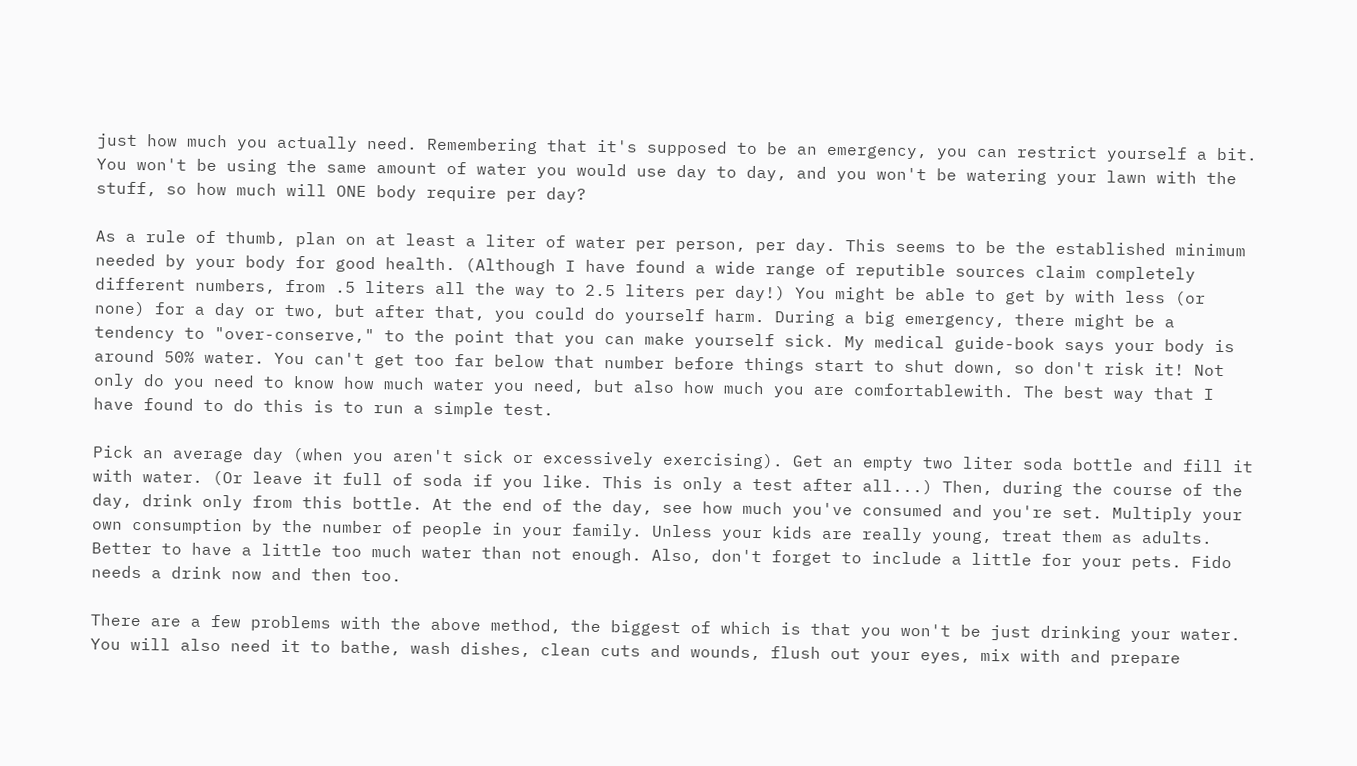just how much you actually need. Remembering that it's supposed to be an emergency, you can restrict yourself a bit. You won't be using the same amount of water you would use day to day, and you won't be watering your lawn with the stuff, so how much will ONE body require per day?

As a rule of thumb, plan on at least a liter of water per person, per day. This seems to be the established minimum needed by your body for good health. (Although I have found a wide range of reputible sources claim completely different numbers, from .5 liters all the way to 2.5 liters per day!) You might be able to get by with less (or none) for a day or two, but after that, you could do yourself harm. During a big emergency, there might be a tendency to "over-conserve," to the point that you can make yourself sick. My medical guide-book says your body is around 50% water. You can't get too far below that number before things start to shut down, so don't risk it! Not only do you need to know how much water you need, but also how much you are comfortablewith. The best way that I have found to do this is to run a simple test.

Pick an average day (when you aren't sick or excessively exercising). Get an empty two liter soda bottle and fill it with water. (Or leave it full of soda if you like. This is only a test after all...) Then, during the course of the day, drink only from this bottle. At the end of the day, see how much you've consumed and you're set. Multiply your own consumption by the number of people in your family. Unless your kids are really young, treat them as adults. Better to have a little too much water than not enough. Also, don't forget to include a little for your pets. Fido needs a drink now and then too.

There are a few problems with the above method, the biggest of which is that you won't be just drinking your water. You will also need it to bathe, wash dishes, clean cuts and wounds, flush out your eyes, mix with and prepare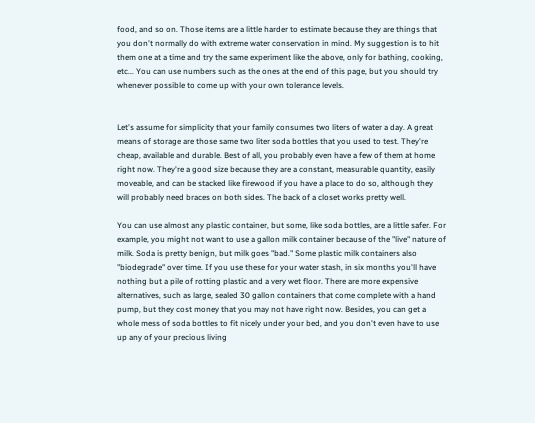food, and so on. Those items are a little harder to estimate because they are things that you don't normally do with extreme water conservation in mind. My suggestion is to hit them one at a time and try the same experiment like the above, only for bathing, cooking, etc... You can use numbers such as the ones at the end of this page, but you should try whenever possible to come up with your own tolerance levels.


Let's assume for simplicity that your family consumes two liters of water a day. A great means of storage are those same two liter soda bottles that you used to test. They're cheap, available and durable. Best of all, you probably even have a few of them at home right now. They're a good size because they are a constant, measurable quantity, easily moveable, and can be stacked like firewood if you have a place to do so, although they will probably need braces on both sides. The back of a closet works pretty well.

You can use almost any plastic container, but some, like soda bottles, are a little safer. For example, you might not want to use a gallon milk container because of the "live" nature of milk. Soda is pretty benign, but milk goes "bad." Some plastic milk containers also "biodegrade" over time. If you use these for your water stash, in six months you'll have nothing but a pile of rotting plastic and a very wet floor. There are more expensive alternatives, such as large, sealed 30 gallon containers that come complete with a hand pump, but they cost money that you may not have right now. Besides, you can get a whole mess of soda bottles to fit nicely under your bed, and you don't even have to use up any of your precious living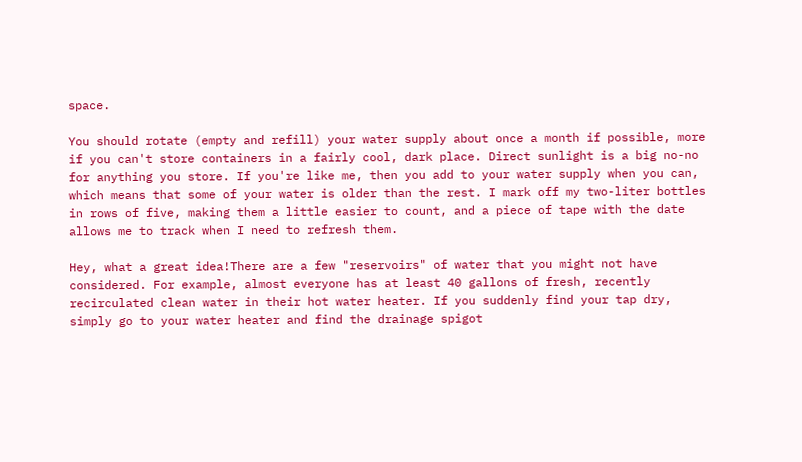space.

You should rotate (empty and refill) your water supply about once a month if possible, more if you can't store containers in a fairly cool, dark place. Direct sunlight is a big no-no for anything you store. If you're like me, then you add to your water supply when you can, which means that some of your water is older than the rest. I mark off my two-liter bottles in rows of five, making them a little easier to count, and a piece of tape with the date allows me to track when I need to refresh them.

Hey, what a great idea!There are a few "reservoirs" of water that you might not have considered. For example, almost everyone has at least 40 gallons of fresh, recently recirculated clean water in their hot water heater. If you suddenly find your tap dry, simply go to your water heater and find the drainage spigot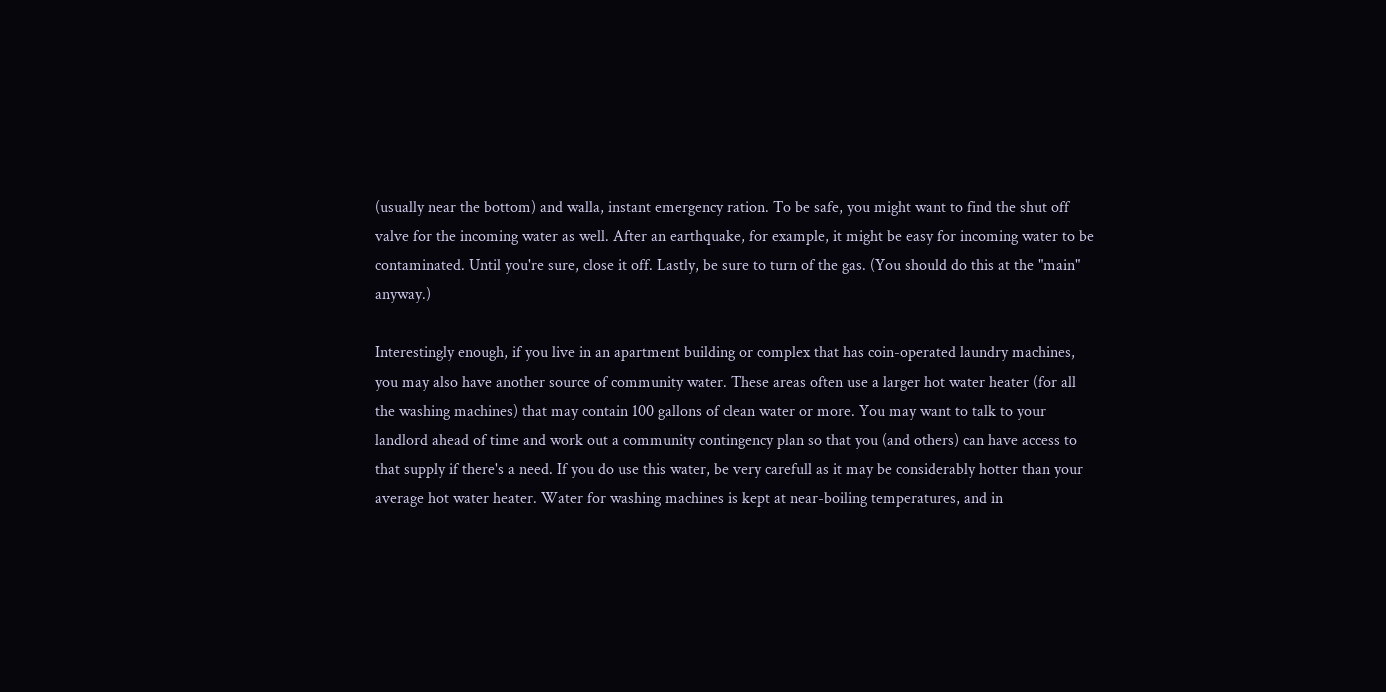(usually near the bottom) and walla, instant emergency ration. To be safe, you might want to find the shut off valve for the incoming water as well. After an earthquake, for example, it might be easy for incoming water to be contaminated. Until you're sure, close it off. Lastly, be sure to turn of the gas. (You should do this at the "main" anyway.)

Interestingly enough, if you live in an apartment building or complex that has coin-operated laundry machines, you may also have another source of community water. These areas often use a larger hot water heater (for all the washing machines) that may contain 100 gallons of clean water or more. You may want to talk to your landlord ahead of time and work out a community contingency plan so that you (and others) can have access to that supply if there's a need. If you do use this water, be very carefull as it may be considerably hotter than your average hot water heater. Water for washing machines is kept at near-boiling temperatures, and in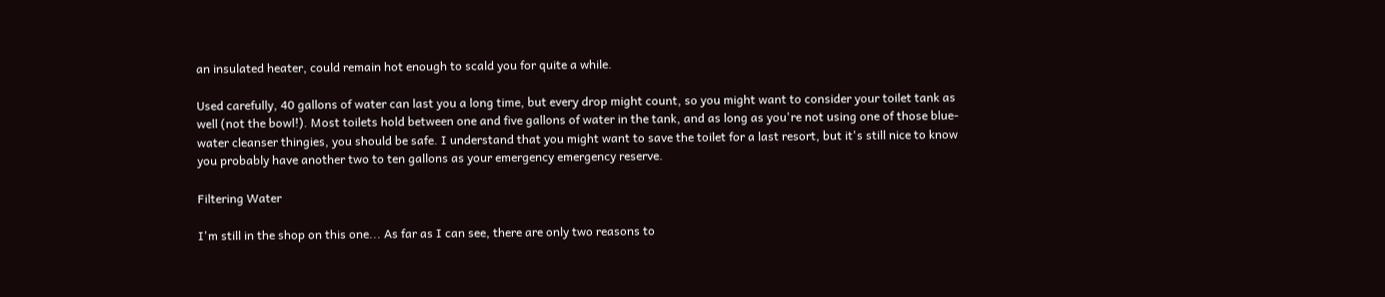an insulated heater, could remain hot enough to scald you for quite a while.

Used carefully, 40 gallons of water can last you a long time, but every drop might count, so you might want to consider your toilet tank as well (not the bowl!). Most toilets hold between one and five gallons of water in the tank, and as long as you're not using one of those blue-water cleanser thingies, you should be safe. I understand that you might want to save the toilet for a last resort, but it's still nice to know you probably have another two to ten gallons as your emergency emergency reserve.

Filtering Water

I'm still in the shop on this one... As far as I can see, there are only two reasons to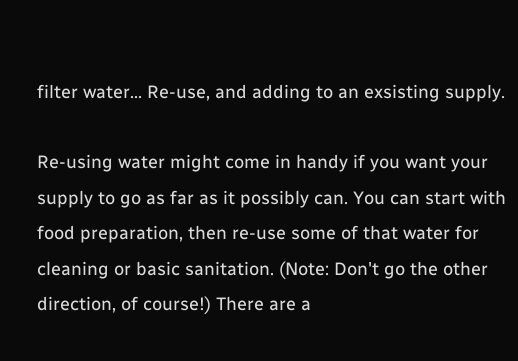filter water... Re-use, and adding to an exsisting supply.

Re-using water might come in handy if you want your supply to go as far as it possibly can. You can start with food preparation, then re-use some of that water for cleaning or basic sanitation. (Note: Don't go the other direction, of course!) There are a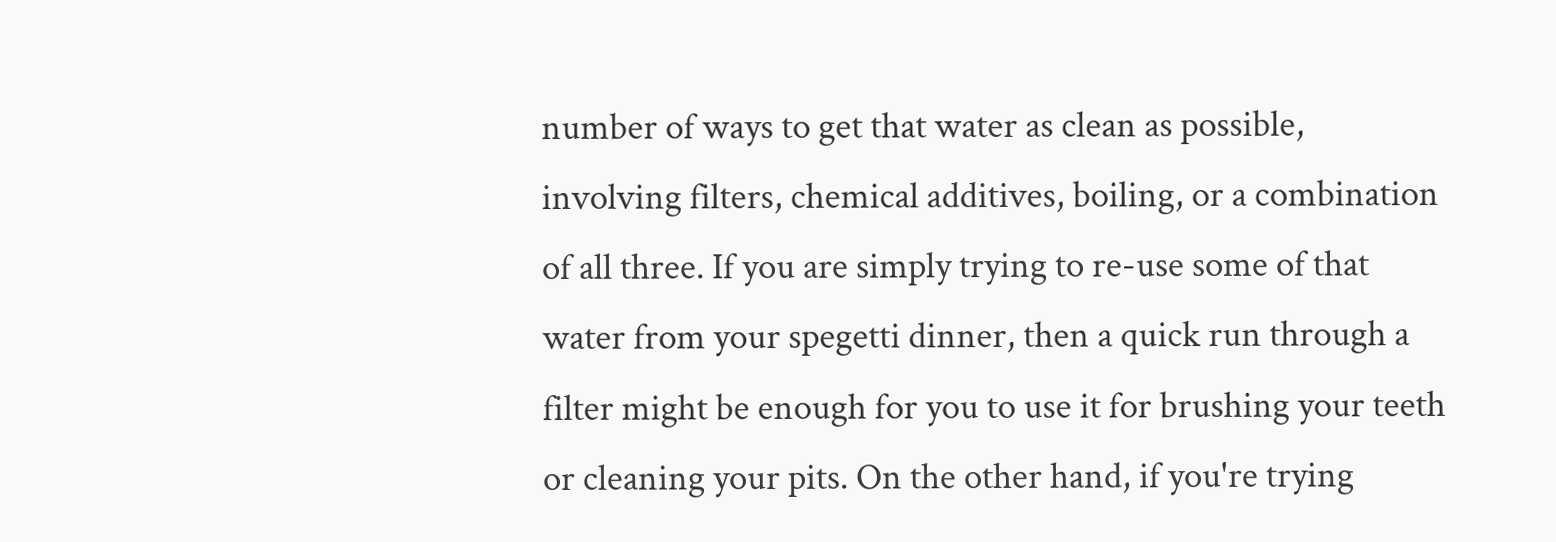number of ways to get that water as clean as possible, involving filters, chemical additives, boiling, or a combination of all three. If you are simply trying to re-use some of that water from your spegetti dinner, then a quick run through a filter might be enough for you to use it for brushing your teeth or cleaning your pits. On the other hand, if you're trying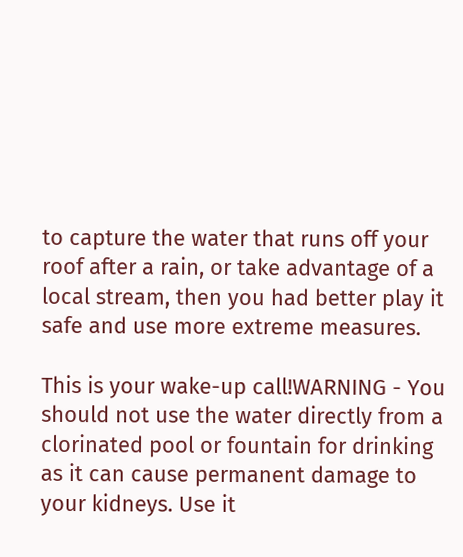to capture the water that runs off your roof after a rain, or take advantage of a local stream, then you had better play it safe and use more extreme measures.

This is your wake-up call!WARNING - You should not use the water directly from a clorinated pool or fountain for drinking as it can cause permanent damage to your kidneys. Use it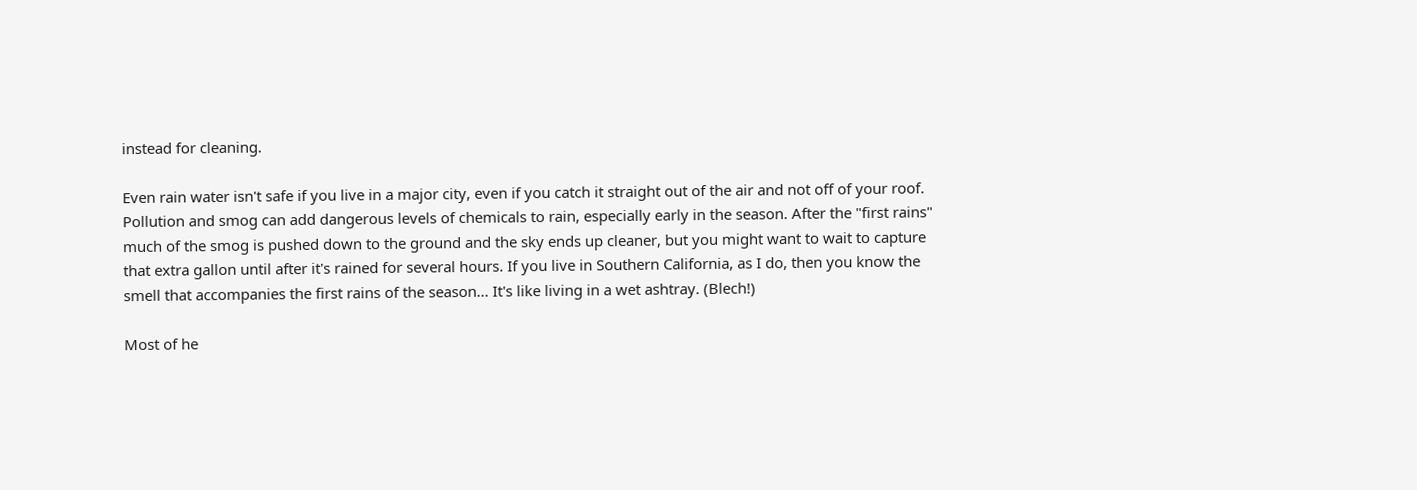instead for cleaning.

Even rain water isn't safe if you live in a major city, even if you catch it straight out of the air and not off of your roof. Pollution and smog can add dangerous levels of chemicals to rain, especially early in the season. After the "first rains" much of the smog is pushed down to the ground and the sky ends up cleaner, but you might want to wait to capture that extra gallon until after it's rained for several hours. If you live in Southern California, as I do, then you know the smell that accompanies the first rains of the season... It's like living in a wet ashtray. (Blech!)

Most of he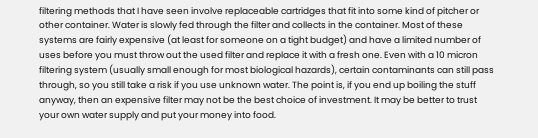filtering methods that I have seen involve replaceable cartridges that fit into some kind of pitcher or other container. Water is slowly fed through the filter and collects in the container. Most of these systems are fairly expensive (at least for someone on a tight budget) and have a limited number of uses before you must throw out the used filter and replace it with a fresh one. Even with a 10 micron filtering system (usually small enough for most biological hazards), certain contaminants can still pass through, so you still take a risk if you use unknown water. The point is, if you end up boiling the stuff anyway, then an expensive filter may not be the best choice of investment. It may be better to trust your own water supply and put your money into food.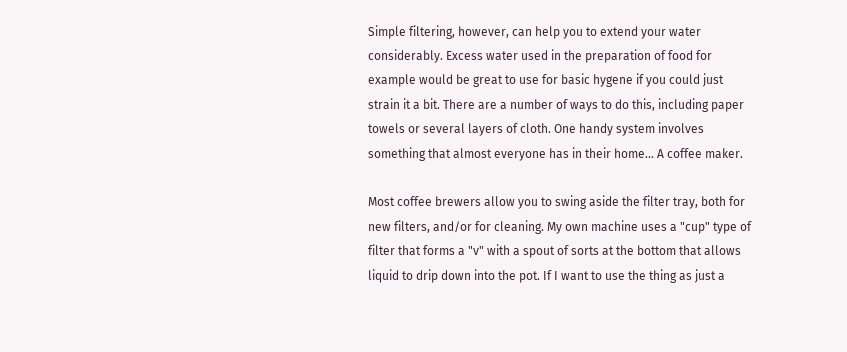Simple filtering, however, can help you to extend your water considerably. Excess water used in the preparation of food for example would be great to use for basic hygene if you could just strain it a bit. There are a number of ways to do this, including paper towels or several layers of cloth. One handy system involves something that almost everyone has in their home... A coffee maker.

Most coffee brewers allow you to swing aside the filter tray, both for new filters, and/or for cleaning. My own machine uses a "cup" type of filter that forms a "v" with a spout of sorts at the bottom that allows liquid to drip down into the pot. If I want to use the thing as just a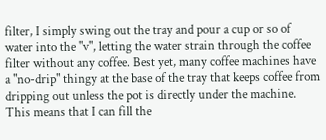filter, I simply swing out the tray and pour a cup or so of water into the "v", letting the water strain through the coffee filter without any coffee. Best yet, many coffee machines have a "no-drip" thingy at the base of the tray that keeps coffee from dripping out unless the pot is directly under the machine. This means that I can fill the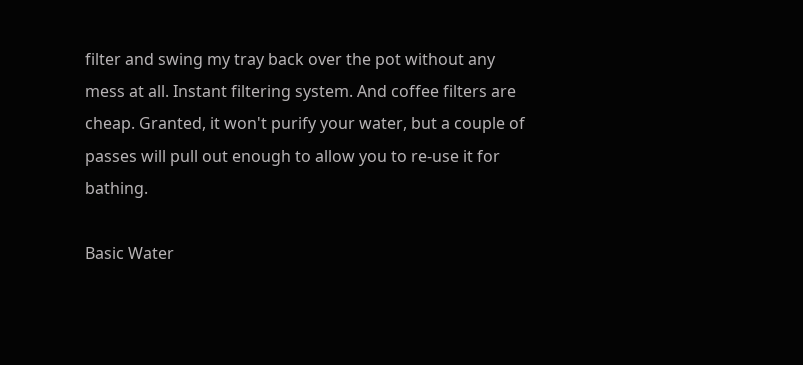filter and swing my tray back over the pot without any mess at all. Instant filtering system. And coffee filters are cheap. Granted, it won't purify your water, but a couple of passes will pull out enough to allow you to re-use it for bathing.

Basic Water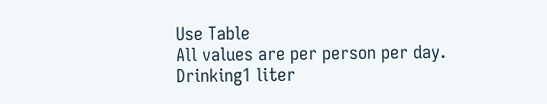Use Table
All values are per person per day.
Drinking1 liter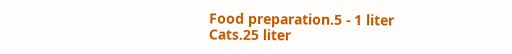Food preparation.5 - 1 liter
Cats.25 liter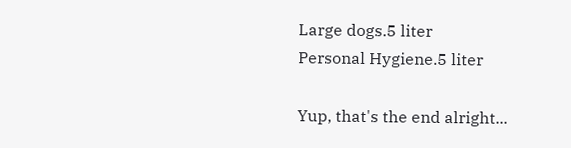Large dogs.5 liter
Personal Hygiene.5 liter

Yup, that's the end alright...